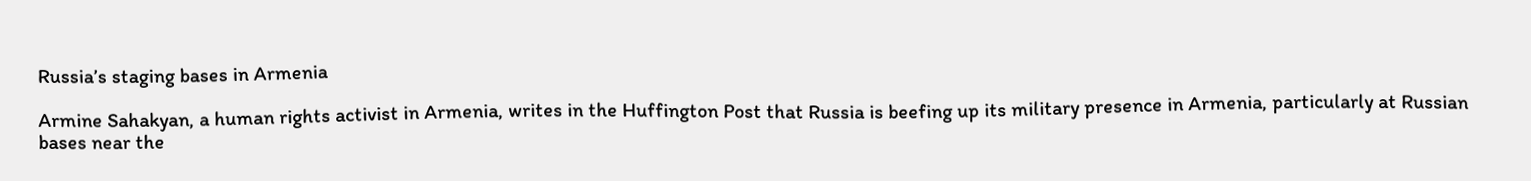Russia’s staging bases in Armenia

Armine Sahakyan, a human rights activist in Armenia, writes in the Huffington Post that Russia is beefing up its military presence in Armenia, particularly at Russian bases near the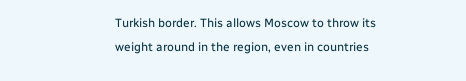Turkish border. This allows Moscow to throw its weight around in the region, even in countries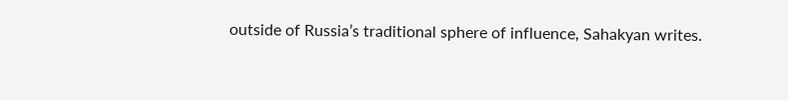outside of Russia’s traditional sphere of influence, Sahakyan writes.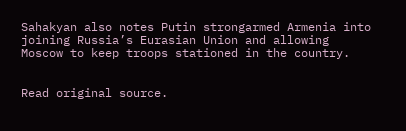Sahakyan also notes Putin strongarmed Armenia into joining Russia’s Eurasian Union and allowing Moscow to keep troops stationed in the country.


Read original source.